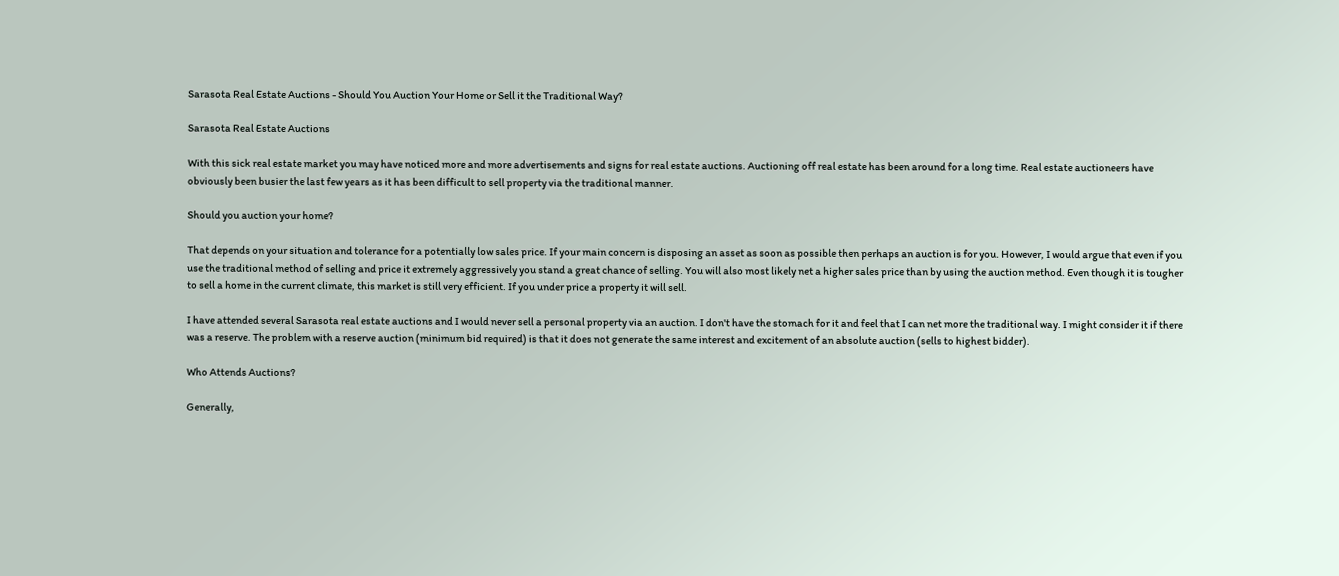Sarasota Real Estate Auctions - Should You Auction Your Home or Sell it the Traditional Way?

Sarasota Real Estate Auctions

With this sick real estate market you may have noticed more and more advertisements and signs for real estate auctions. Auctioning off real estate has been around for a long time. Real estate auctioneers have obviously been busier the last few years as it has been difficult to sell property via the traditional manner.

Should you auction your home?

That depends on your situation and tolerance for a potentially low sales price. If your main concern is disposing an asset as soon as possible then perhaps an auction is for you. However, I would argue that even if you use the traditional method of selling and price it extremely aggressively you stand a great chance of selling. You will also most likely net a higher sales price than by using the auction method. Even though it is tougher to sell a home in the current climate, this market is still very efficient. If you under price a property it will sell.

I have attended several Sarasota real estate auctions and I would never sell a personal property via an auction. I don't have the stomach for it and feel that I can net more the traditional way. I might consider it if there was a reserve. The problem with a reserve auction (minimum bid required) is that it does not generate the same interest and excitement of an absolute auction (sells to highest bidder).

Who Attends Auctions?

Generally,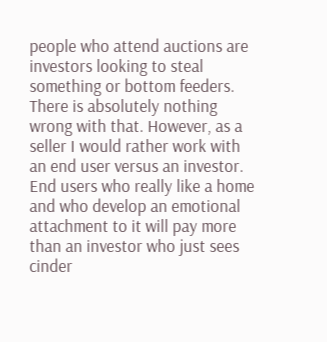people who attend auctions are investors looking to steal something or bottom feeders. There is absolutely nothing wrong with that. However, as a seller I would rather work with an end user versus an investor. End users who really like a home and who develop an emotional attachment to it will pay more than an investor who just sees cinder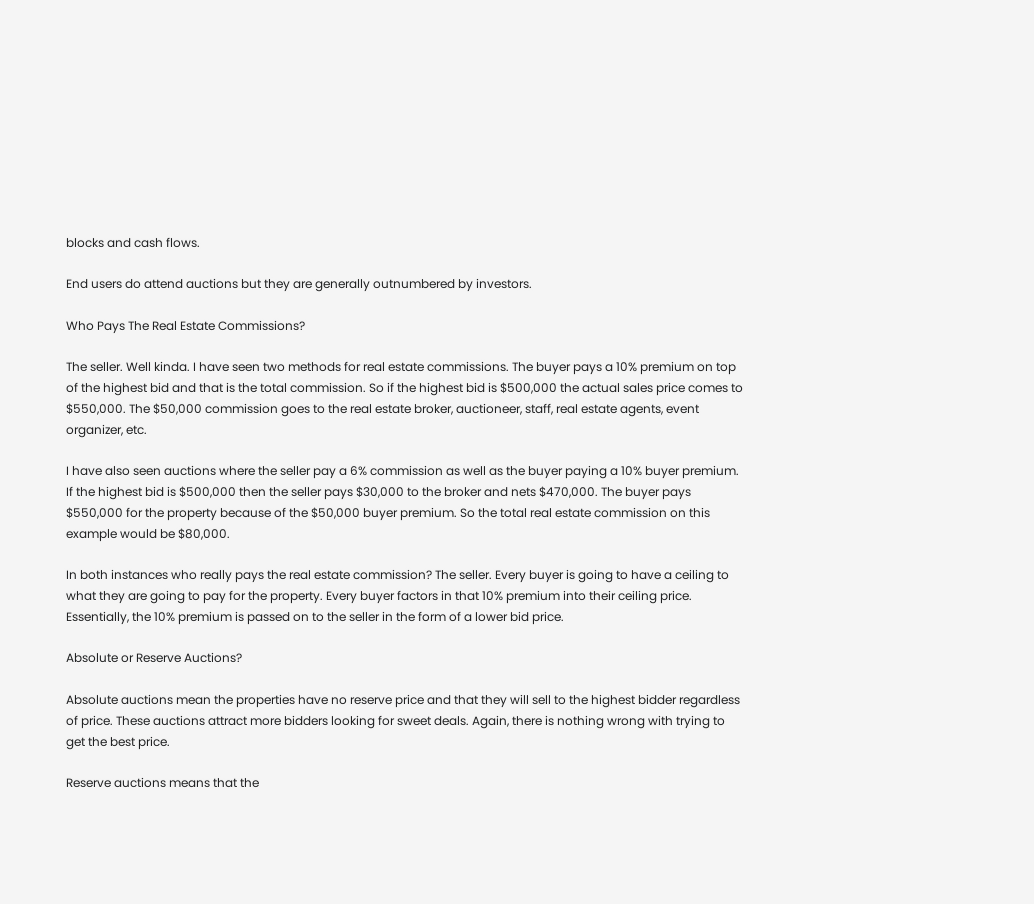blocks and cash flows.

End users do attend auctions but they are generally outnumbered by investors.

Who Pays The Real Estate Commissions?

The seller. Well kinda. I have seen two methods for real estate commissions. The buyer pays a 10% premium on top of the highest bid and that is the total commission. So if the highest bid is $500,000 the actual sales price comes to $550,000. The $50,000 commission goes to the real estate broker, auctioneer, staff, real estate agents, event organizer, etc.

I have also seen auctions where the seller pay a 6% commission as well as the buyer paying a 10% buyer premium. If the highest bid is $500,000 then the seller pays $30,000 to the broker and nets $470,000. The buyer pays $550,000 for the property because of the $50,000 buyer premium. So the total real estate commission on this example would be $80,000.

In both instances who really pays the real estate commission? The seller. Every buyer is going to have a ceiling to what they are going to pay for the property. Every buyer factors in that 10% premium into their ceiling price. Essentially, the 10% premium is passed on to the seller in the form of a lower bid price.

Absolute or Reserve Auctions?

Absolute auctions mean the properties have no reserve price and that they will sell to the highest bidder regardless of price. These auctions attract more bidders looking for sweet deals. Again, there is nothing wrong with trying to get the best price.

Reserve auctions means that the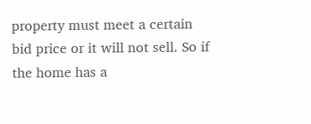property must meet a certain bid price or it will not sell. So if the home has a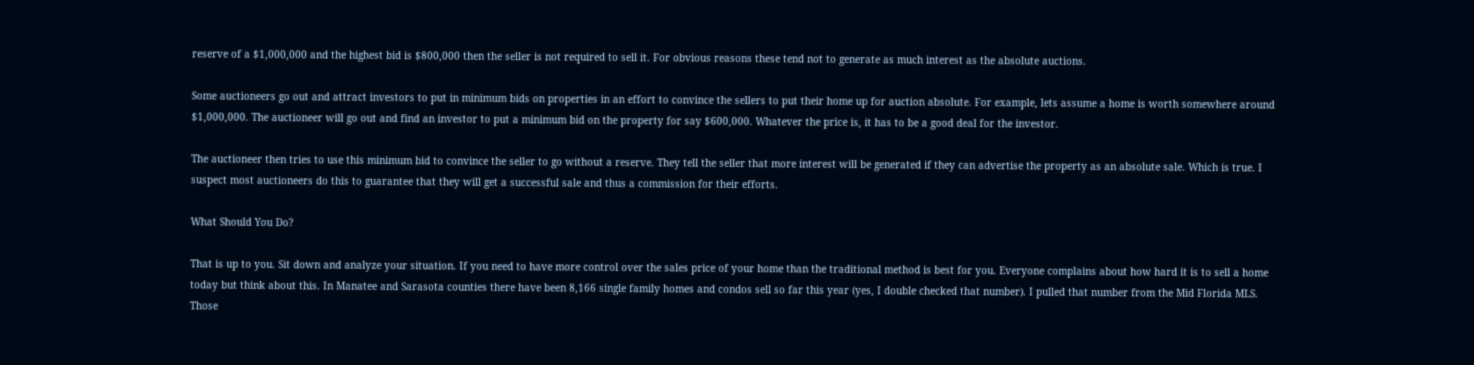reserve of a $1,000,000 and the highest bid is $800,000 then the seller is not required to sell it. For obvious reasons these tend not to generate as much interest as the absolute auctions.

Some auctioneers go out and attract investors to put in minimum bids on properties in an effort to convince the sellers to put their home up for auction absolute. For example, lets assume a home is worth somewhere around $1,000,000. The auctioneer will go out and find an investor to put a minimum bid on the property for say $600,000. Whatever the price is, it has to be a good deal for the investor.

The auctioneer then tries to use this minimum bid to convince the seller to go without a reserve. They tell the seller that more interest will be generated if they can advertise the property as an absolute sale. Which is true. I suspect most auctioneers do this to guarantee that they will get a successful sale and thus a commission for their efforts.

What Should You Do?

That is up to you. Sit down and analyze your situation. If you need to have more control over the sales price of your home than the traditional method is best for you. Everyone complains about how hard it is to sell a home today but think about this. In Manatee and Sarasota counties there have been 8,166 single family homes and condos sell so far this year (yes, I double checked that number). I pulled that number from the Mid Florida MLS. Those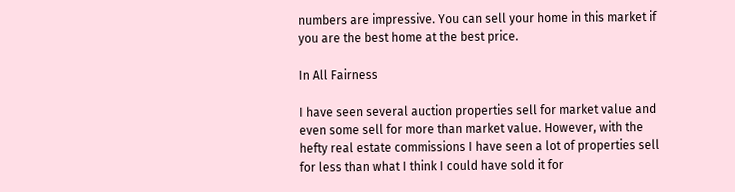numbers are impressive. You can sell your home in this market if you are the best home at the best price.

In All Fairness

I have seen several auction properties sell for market value and even some sell for more than market value. However, with the hefty real estate commissions I have seen a lot of properties sell for less than what I think I could have sold it for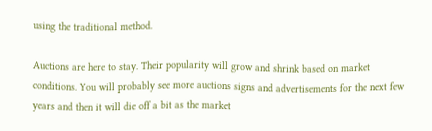using the traditional method.

Auctions are here to stay. Their popularity will grow and shrink based on market conditions. You will probably see more auctions signs and advertisements for the next few years and then it will die off a bit as the market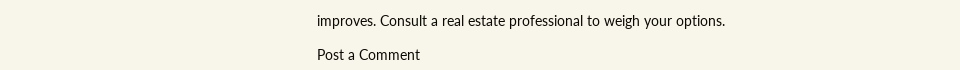improves. Consult a real estate professional to weigh your options.

Post a Comment